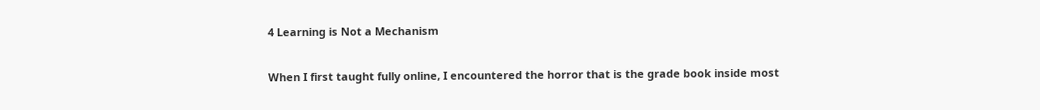4 Learning is Not a Mechanism

When I first taught fully online, I encountered the horror that is the grade book inside most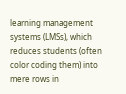learning management systems (LMSs), which reduces students (often color coding them) into mere rows in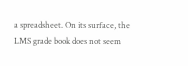a spreadsheet. On its surface, the LMS grade book does not seem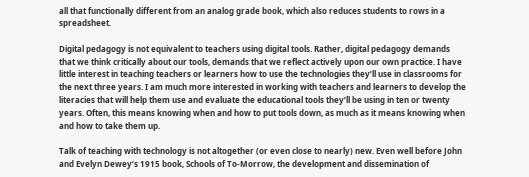all that functionally different from an analog grade book, which also reduces students to rows in a spreadsheet.

Digital pedagogy is not equivalent to teachers using digital tools. Rather, digital pedagogy demands that we think critically about our tools, demands that we reflect actively upon our own practice. I have little interest in teaching teachers or learners how to use the technologies they’ll use in classrooms for the next three years. I am much more interested in working with teachers and learners to develop the literacies that will help them use and evaluate the educational tools they’ll be using in ten or twenty years. Often, this means knowing when and how to put tools down, as much as it means knowing when and how to take them up.

Talk of teaching with technology is not altogether (or even close to nearly) new. Even well before John and Evelyn Dewey’s 1915 book, Schools of To-Morrow, the development and dissemination of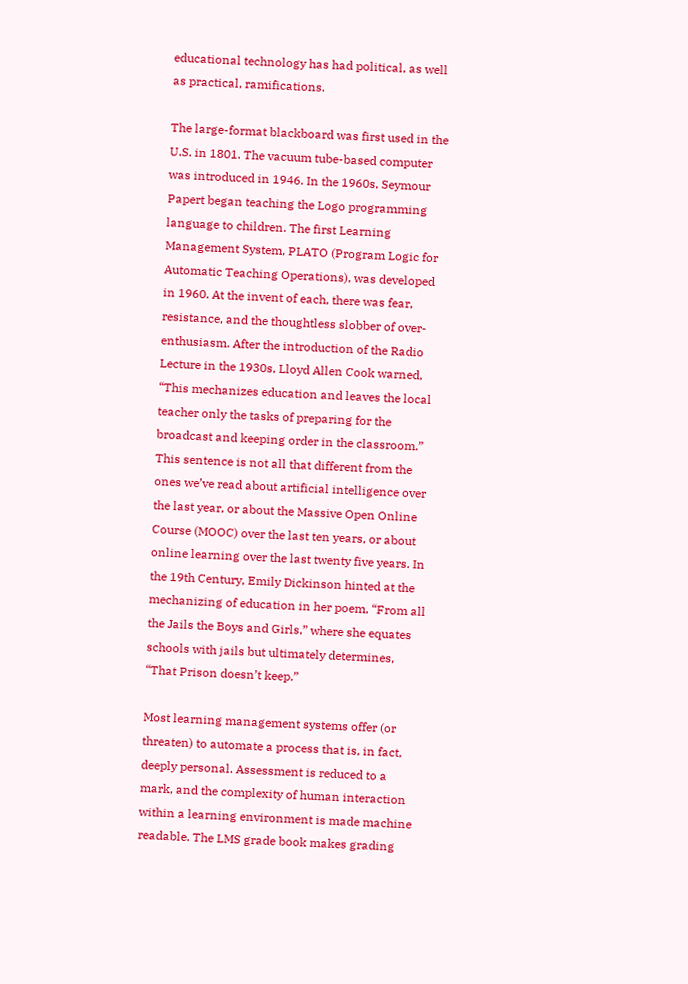educational technology has had political, as well as practical, ramifications.

The large-format blackboard was first used in the U.S. in 1801. The vacuum tube-based computer was introduced in 1946. In the 1960s, Seymour Papert began teaching the Logo programming language to children. The first Learning Management System, PLATO (Program Logic for Automatic Teaching Operations), was developed in 1960. At the invent of each, there was fear, resistance, and the thoughtless slobber of over-enthusiasm. After the introduction of the Radio Lecture in the 1930s, Lloyd Allen Cook warned, “This mechanizes education and leaves the local teacher only the tasks of preparing for the broadcast and keeping order in the classroom.” This sentence is not all that different from the ones we’ve read about artificial intelligence over the last year, or about the Massive Open Online Course (MOOC) over the last ten years, or about online learning over the last twenty five years. In the 19th Century, Emily Dickinson hinted at the mechanizing of education in her poem, “From all the Jails the Boys and Girls,” where she equates schools with jails but ultimately determines, “That Prison doesn’t keep.”

Most learning management systems offer (or threaten) to automate a process that is, in fact, deeply personal. Assessment is reduced to a mark, and the complexity of human interaction within a learning environment is made machine readable. The LMS grade book makes grading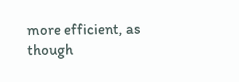more efficient, as though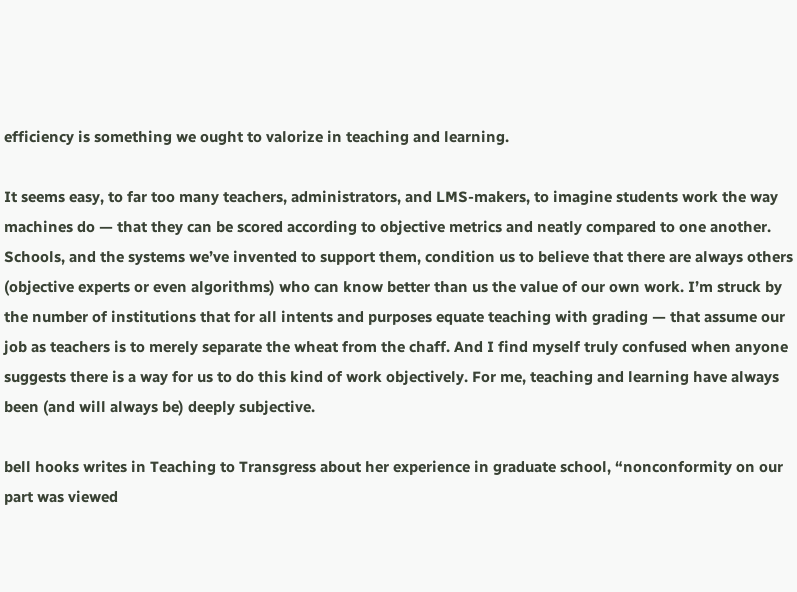efficiency is something we ought to valorize in teaching and learning.

It seems easy, to far too many teachers, administrators, and LMS-makers, to imagine students work the way machines do — that they can be scored according to objective metrics and neatly compared to one another. Schools, and the systems we’ve invented to support them, condition us to believe that there are always others (objective experts or even algorithms) who can know better than us the value of our own work. I’m struck by the number of institutions that for all intents and purposes equate teaching with grading — that assume our job as teachers is to merely separate the wheat from the chaff. And I find myself truly confused when anyone suggests there is a way for us to do this kind of work objectively. For me, teaching and learning have always been (and will always be) deeply subjective.

bell hooks writes in Teaching to Transgress about her experience in graduate school, “nonconformity on our part was viewed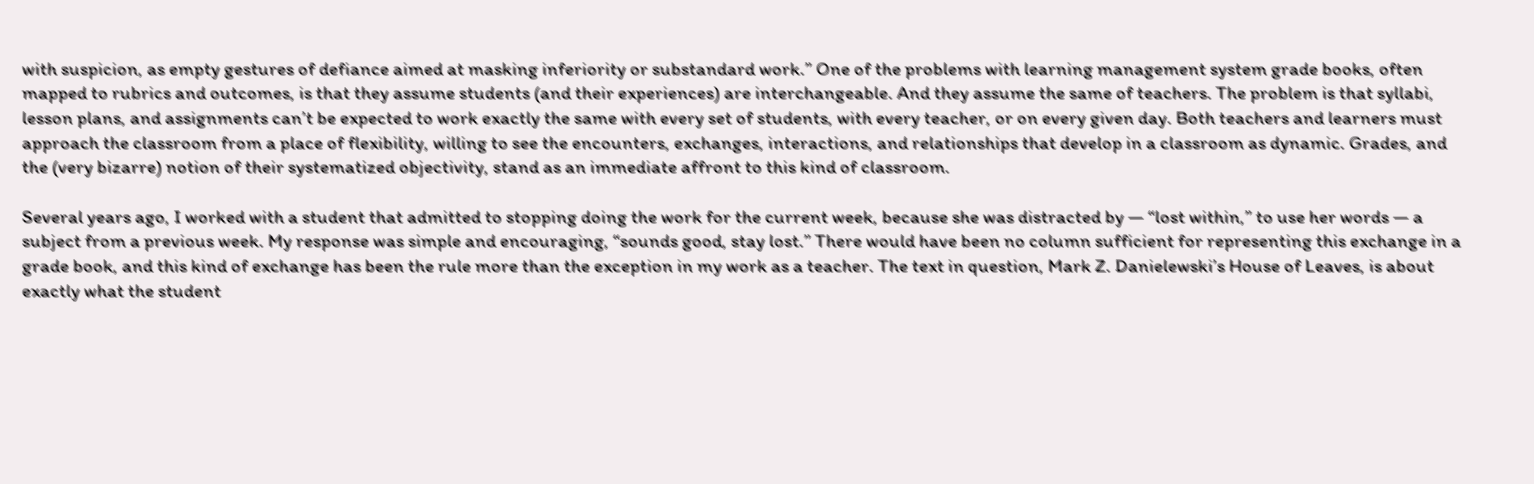with suspicion, as empty gestures of defiance aimed at masking inferiority or substandard work.” One of the problems with learning management system grade books, often mapped to rubrics and outcomes, is that they assume students (and their experiences) are interchangeable. And they assume the same of teachers. The problem is that syllabi, lesson plans, and assignments can’t be expected to work exactly the same with every set of students, with every teacher, or on every given day. Both teachers and learners must approach the classroom from a place of flexibility, willing to see the encounters, exchanges, interactions, and relationships that develop in a classroom as dynamic. Grades, and the (very bizarre) notion of their systematized objectivity, stand as an immediate affront to this kind of classroom.

Several years ago, I worked with a student that admitted to stopping doing the work for the current week, because she was distracted by — “lost within,” to use her words — a subject from a previous week. My response was simple and encouraging, “sounds good, stay lost.” There would have been no column sufficient for representing this exchange in a grade book, and this kind of exchange has been the rule more than the exception in my work as a teacher. The text in question, Mark Z. Danielewski’s House of Leaves, is about exactly what the student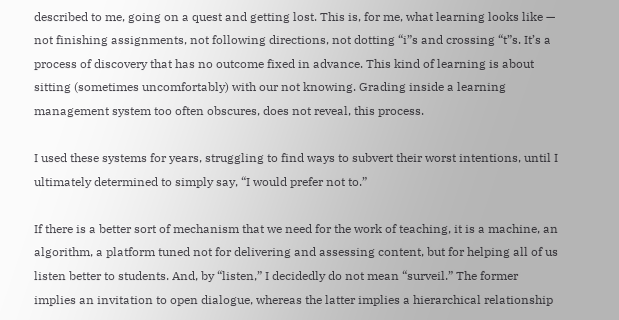described to me, going on a quest and getting lost. This is, for me, what learning looks like — not finishing assignments, not following directions, not dotting “i”s and crossing “t”s. It’s a process of discovery that has no outcome fixed in advance. This kind of learning is about sitting (sometimes uncomfortably) with our not knowing. Grading inside a learning management system too often obscures, does not reveal, this process.

I used these systems for years, struggling to find ways to subvert their worst intentions, until I ultimately determined to simply say, “I would prefer not to.”

If there is a better sort of mechanism that we need for the work of teaching, it is a machine, an algorithm, a platform tuned not for delivering and assessing content, but for helping all of us listen better to students. And, by “listen,” I decidedly do not mean “surveil.” The former implies an invitation to open dialogue, whereas the latter implies a hierarchical relationship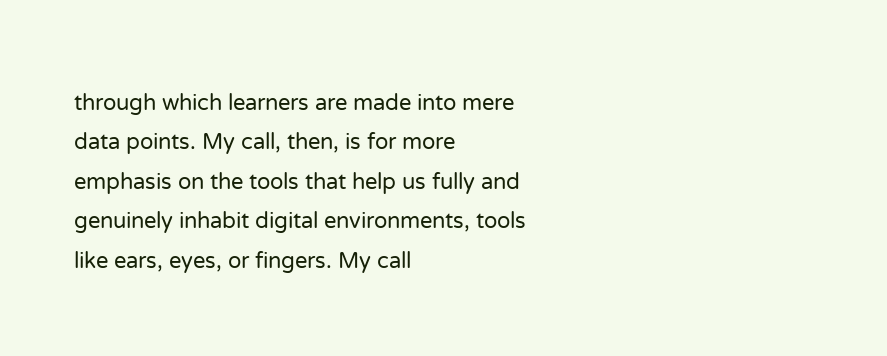through which learners are made into mere data points. My call, then, is for more emphasis on the tools that help us fully and genuinely inhabit digital environments, tools like ears, eyes, or fingers. My call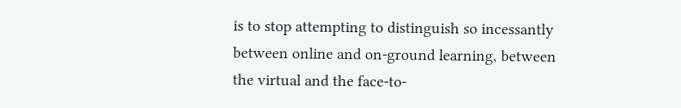is to stop attempting to distinguish so incessantly between online and on-ground learning, between the virtual and the face-to-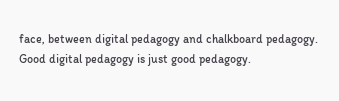face, between digital pedagogy and chalkboard pedagogy. Good digital pedagogy is just good pedagogy.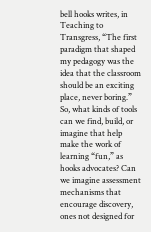bell hooks writes, in Teaching to Transgress, “The first paradigm that shaped my pedagogy was the idea that the classroom should be an exciting place, never boring.” So, what kinds of tools can we find, build, or imagine that help make the work of learning “fun,” as hooks advocates? Can we imagine assessment mechanisms that encourage discovery, ones not designed for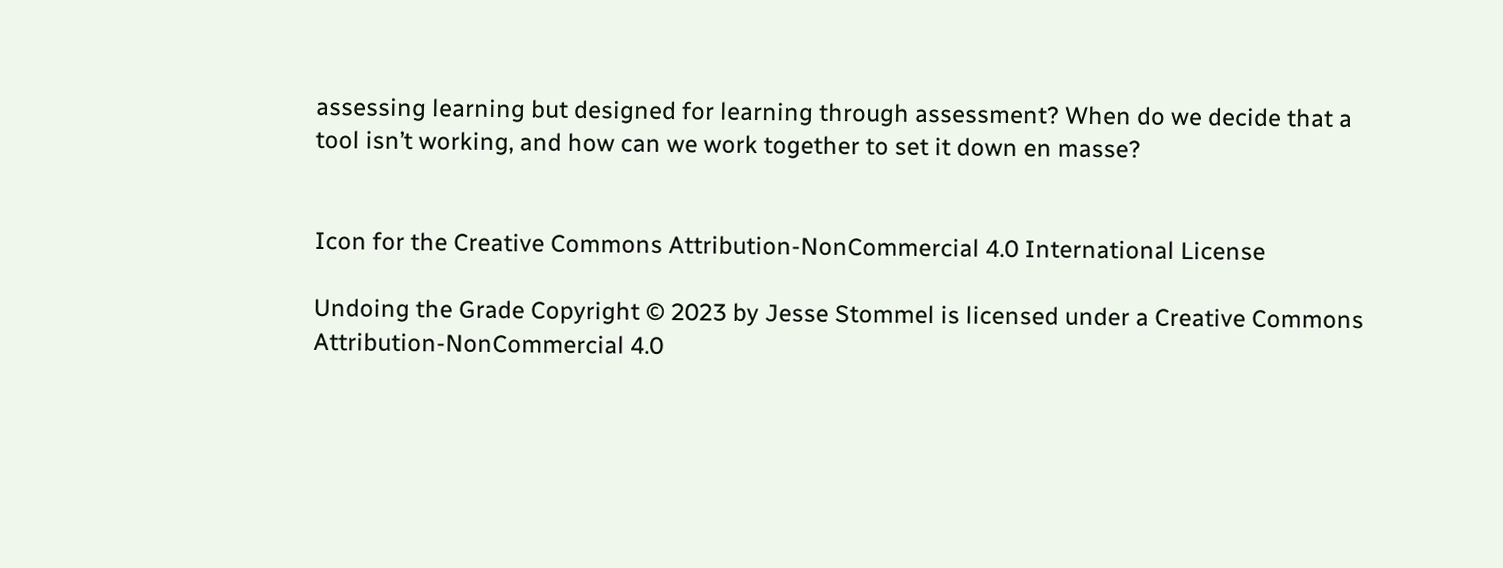assessing learning but designed for learning through assessment? When do we decide that a tool isn’t working, and how can we work together to set it down en masse?


Icon for the Creative Commons Attribution-NonCommercial 4.0 International License

Undoing the Grade Copyright © 2023 by Jesse Stommel is licensed under a Creative Commons Attribution-NonCommercial 4.0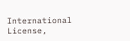International License,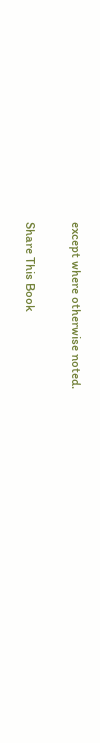except where otherwise noted.

Share This Book